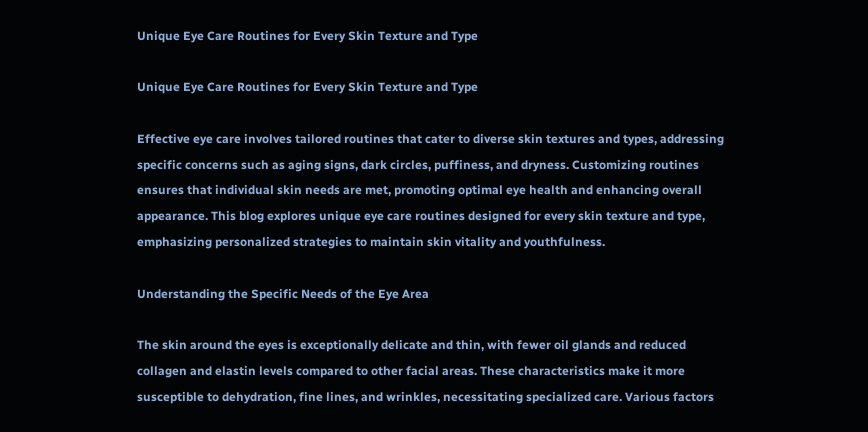Unique Eye Care Routines for Every Skin Texture and Type

Unique Eye Care Routines for Every Skin Texture and Type

Effective eye care involves tailored routines that cater to diverse skin textures and types, addressing specific concerns such as aging signs, dark circles, puffiness, and dryness. Customizing routines ensures that individual skin needs are met, promoting optimal eye health and enhancing overall appearance. This blog explores unique eye care routines designed for every skin texture and type, emphasizing personalized strategies to maintain skin vitality and youthfulness.

Understanding the Specific Needs of the Eye Area

The skin around the eyes is exceptionally delicate and thin, with fewer oil glands and reduced collagen and elastin levels compared to other facial areas. These characteristics make it more susceptible to dehydration, fine lines, and wrinkles, necessitating specialized care. Various factors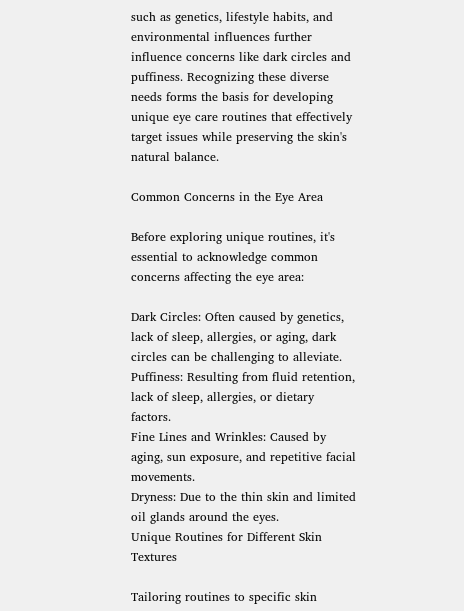such as genetics, lifestyle habits, and environmental influences further influence concerns like dark circles and puffiness. Recognizing these diverse needs forms the basis for developing unique eye care routines that effectively target issues while preserving the skin's natural balance.

Common Concerns in the Eye Area

Before exploring unique routines, it's essential to acknowledge common concerns affecting the eye area:

Dark Circles: Often caused by genetics, lack of sleep, allergies, or aging, dark circles can be challenging to alleviate.
Puffiness: Resulting from fluid retention, lack of sleep, allergies, or dietary factors.
Fine Lines and Wrinkles: Caused by aging, sun exposure, and repetitive facial movements.
Dryness: Due to the thin skin and limited oil glands around the eyes.
Unique Routines for Different Skin Textures

Tailoring routines to specific skin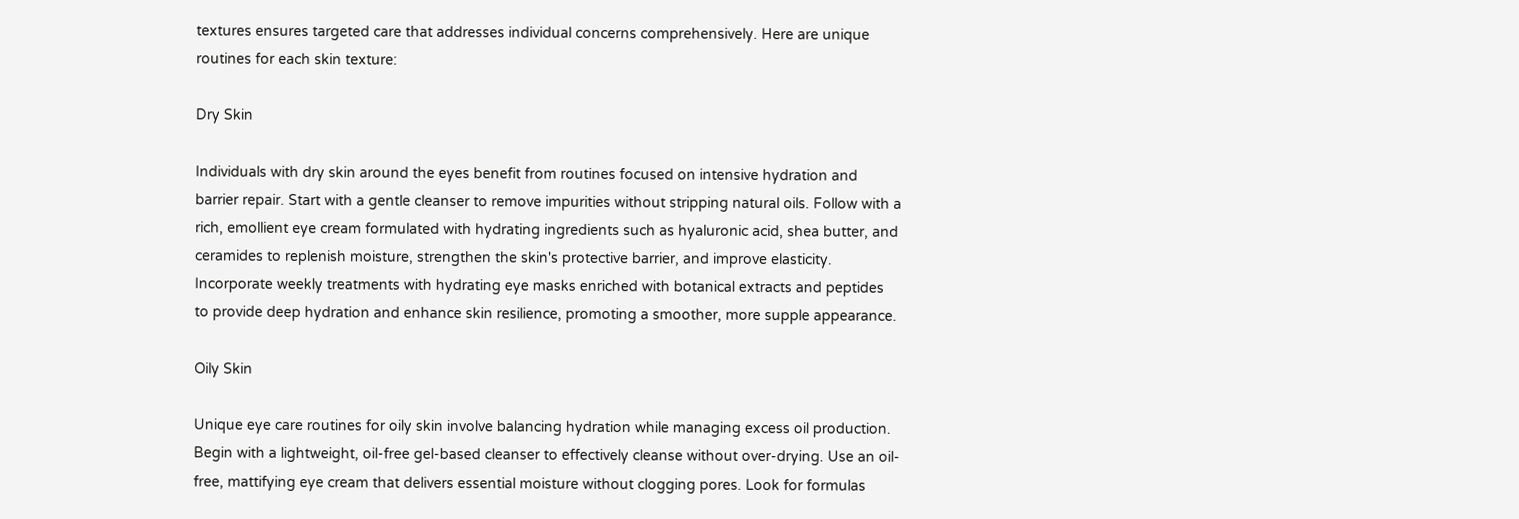textures ensures targeted care that addresses individual concerns comprehensively. Here are unique routines for each skin texture:

Dry Skin

Individuals with dry skin around the eyes benefit from routines focused on intensive hydration and barrier repair. Start with a gentle cleanser to remove impurities without stripping natural oils. Follow with a rich, emollient eye cream formulated with hydrating ingredients such as hyaluronic acid, shea butter, and ceramides to replenish moisture, strengthen the skin's protective barrier, and improve elasticity. Incorporate weekly treatments with hydrating eye masks enriched with botanical extracts and peptides to provide deep hydration and enhance skin resilience, promoting a smoother, more supple appearance.

Oily Skin

Unique eye care routines for oily skin involve balancing hydration while managing excess oil production. Begin with a lightweight, oil-free gel-based cleanser to effectively cleanse without over-drying. Use an oil-free, mattifying eye cream that delivers essential moisture without clogging pores. Look for formulas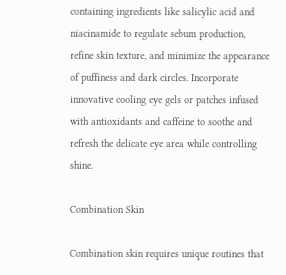containing ingredients like salicylic acid and niacinamide to regulate sebum production, refine skin texture, and minimize the appearance of puffiness and dark circles. Incorporate innovative cooling eye gels or patches infused with antioxidants and caffeine to soothe and refresh the delicate eye area while controlling shine.

Combination Skin

Combination skin requires unique routines that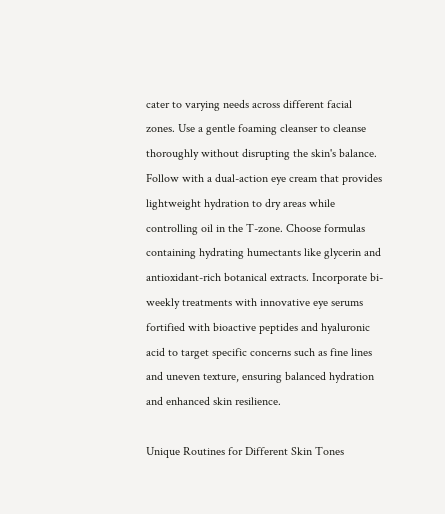cater to varying needs across different facial zones. Use a gentle foaming cleanser to cleanse thoroughly without disrupting the skin's balance. Follow with a dual-action eye cream that provides lightweight hydration to dry areas while controlling oil in the T-zone. Choose formulas containing hydrating humectants like glycerin and antioxidant-rich botanical extracts. Incorporate bi-weekly treatments with innovative eye serums fortified with bioactive peptides and hyaluronic acid to target specific concerns such as fine lines and uneven texture, ensuring balanced hydration and enhanced skin resilience.

Unique Routines for Different Skin Tones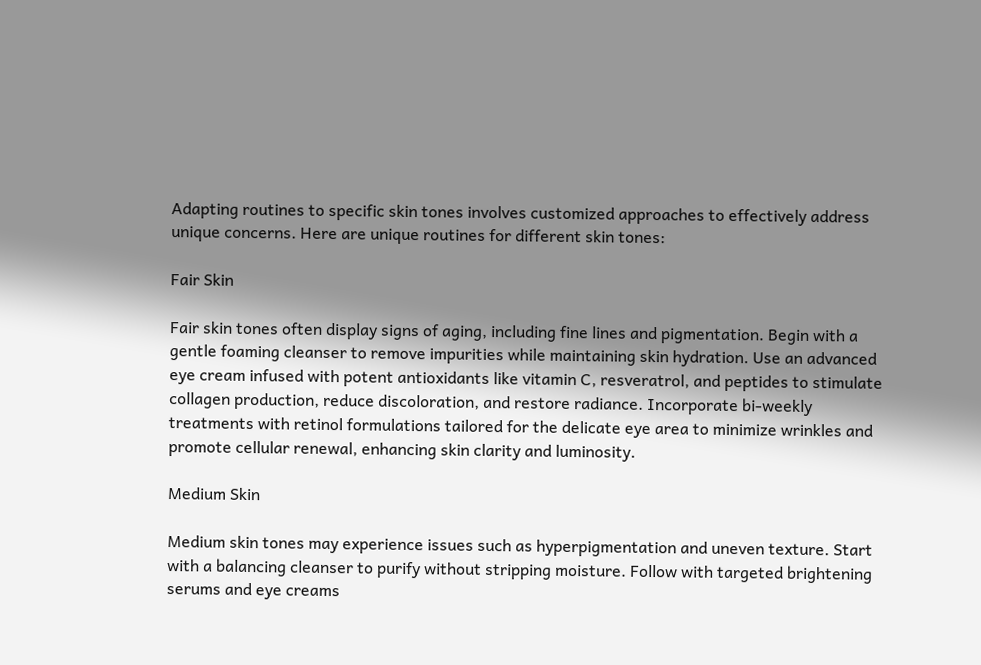Adapting routines to specific skin tones involves customized approaches to effectively address unique concerns. Here are unique routines for different skin tones:

Fair Skin

Fair skin tones often display signs of aging, including fine lines and pigmentation. Begin with a gentle foaming cleanser to remove impurities while maintaining skin hydration. Use an advanced eye cream infused with potent antioxidants like vitamin C, resveratrol, and peptides to stimulate collagen production, reduce discoloration, and restore radiance. Incorporate bi-weekly treatments with retinol formulations tailored for the delicate eye area to minimize wrinkles and promote cellular renewal, enhancing skin clarity and luminosity.

Medium Skin

Medium skin tones may experience issues such as hyperpigmentation and uneven texture. Start with a balancing cleanser to purify without stripping moisture. Follow with targeted brightening serums and eye creams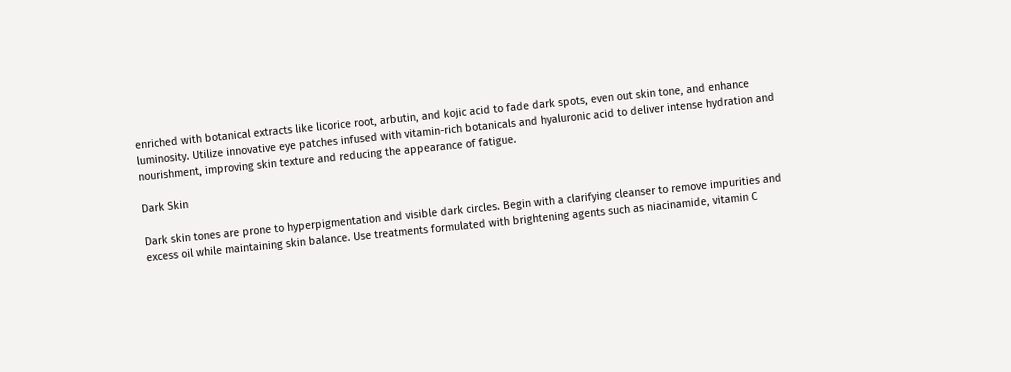enriched with botanical extracts like licorice root, arbutin, and kojic acid to fade dark spots, even out skin tone, and enhance luminosity. Utilize innovative eye patches infused with vitamin-rich botanicals and hyaluronic acid to deliver intense hydration and nourishment, improving skin texture and reducing the appearance of fatigue.

Dark Skin

Dark skin tones are prone to hyperpigmentation and visible dark circles. Begin with a clarifying cleanser to remove impurities and excess oil while maintaining skin balance. Use treatments formulated with brightening agents such as niacinamide, vitamin C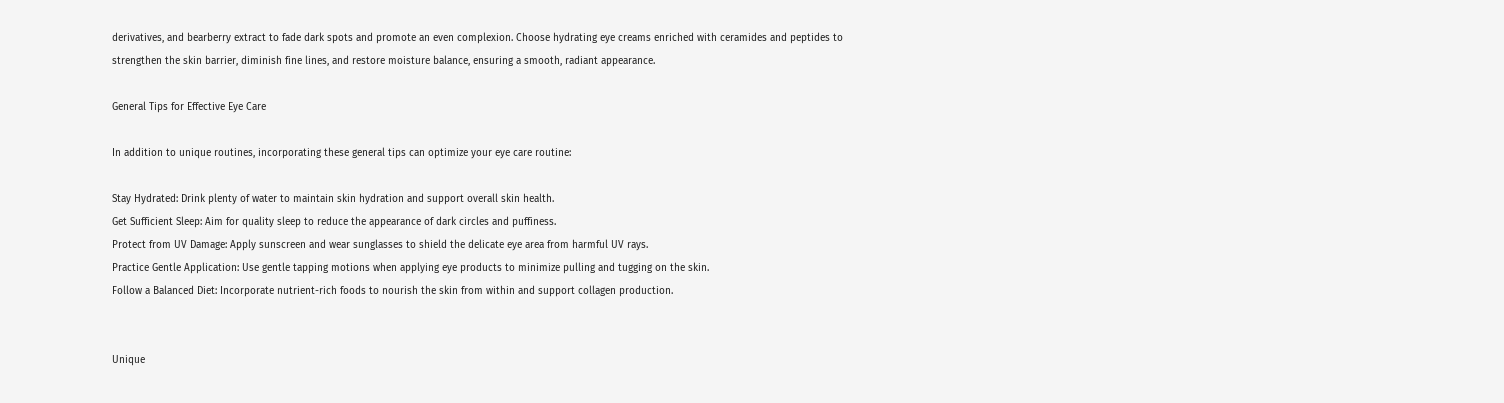derivatives, and bearberry extract to fade dark spots and promote an even complexion. Choose hydrating eye creams enriched with ceramides and peptides to strengthen the skin barrier, diminish fine lines, and restore moisture balance, ensuring a smooth, radiant appearance.

General Tips for Effective Eye Care

In addition to unique routines, incorporating these general tips can optimize your eye care routine:

Stay Hydrated: Drink plenty of water to maintain skin hydration and support overall skin health.
Get Sufficient Sleep: Aim for quality sleep to reduce the appearance of dark circles and puffiness.
Protect from UV Damage: Apply sunscreen and wear sunglasses to shield the delicate eye area from harmful UV rays.
Practice Gentle Application: Use gentle tapping motions when applying eye products to minimize pulling and tugging on the skin.
Follow a Balanced Diet: Incorporate nutrient-rich foods to nourish the skin from within and support collagen production.


Unique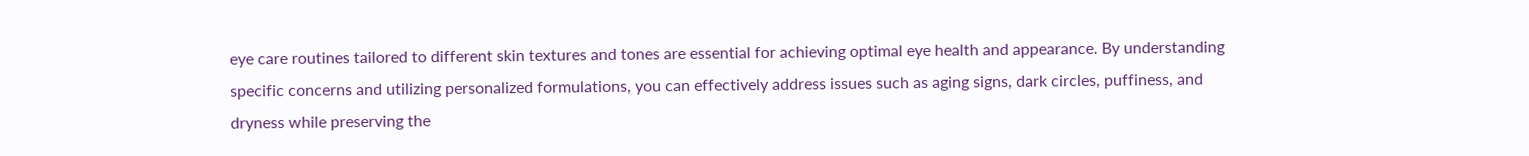eye care routines tailored to different skin textures and tones are essential for achieving optimal eye health and appearance. By understanding specific concerns and utilizing personalized formulations, you can effectively address issues such as aging signs, dark circles, puffiness, and dryness while preserving the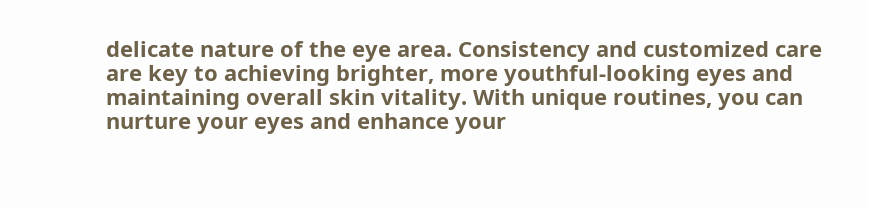delicate nature of the eye area. Consistency and customized care are key to achieving brighter, more youthful-looking eyes and maintaining overall skin vitality. With unique routines, you can nurture your eyes and enhance your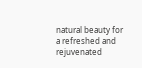natural beauty for a refreshed and rejuvenated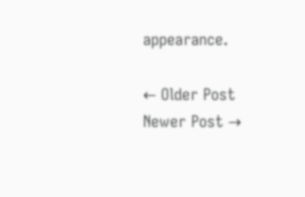appearance.

← Older Post Newer Post →